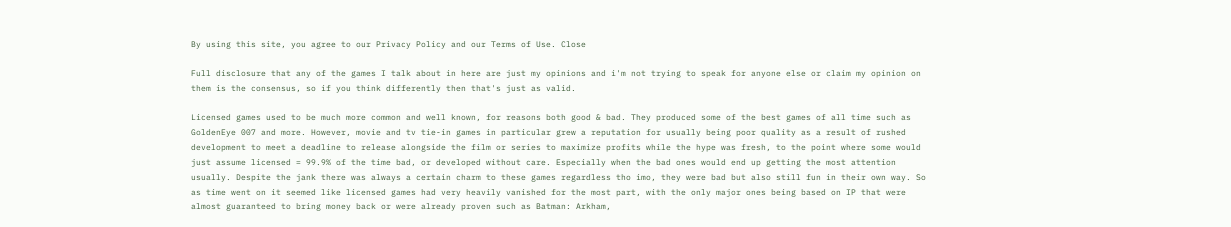By using this site, you agree to our Privacy Policy and our Terms of Use. Close

Full disclosure that any of the games I talk about in here are just my opinions and i'm not trying to speak for anyone else or claim my opinion on them is the consensus, so if you think differently then that's just as valid.

Licensed games used to be much more common and well known, for reasons both good & bad. They produced some of the best games of all time such as GoldenEye 007 and more. However, movie and tv tie-in games in particular grew a reputation for usually being poor quality as a result of rushed development to meet a deadline to release alongside the film or series to maximize profits while the hype was fresh, to the point where some would just assume licensed = 99.9% of the time bad, or developed without care. Especially when the bad ones would end up getting the most attention usually. Despite the jank there was always a certain charm to these games regardless tho imo, they were bad but also still fun in their own way. So as time went on it seemed like licensed games had very heavily vanished for the most part, with the only major ones being based on IP that were almost guaranteed to bring money back or were already proven such as Batman: Arkham,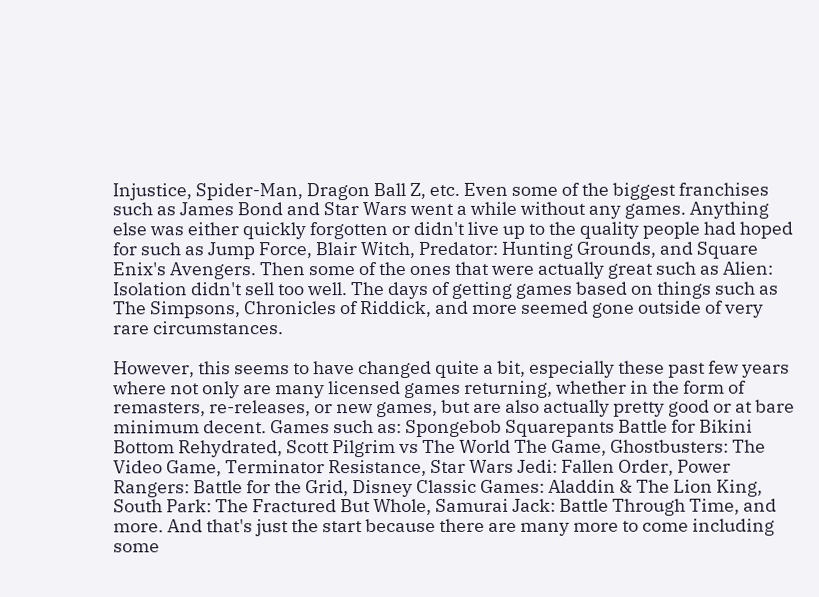Injustice, Spider-Man, Dragon Ball Z, etc. Even some of the biggest franchises such as James Bond and Star Wars went a while without any games. Anything else was either quickly forgotten or didn't live up to the quality people had hoped for such as Jump Force, Blair Witch, Predator: Hunting Grounds, and Square Enix's Avengers. Then some of the ones that were actually great such as Alien: Isolation didn't sell too well. The days of getting games based on things such as The Simpsons, Chronicles of Riddick, and more seemed gone outside of very rare circumstances.

However, this seems to have changed quite a bit, especially these past few years where not only are many licensed games returning, whether in the form of remasters, re-releases, or new games, but are also actually pretty good or at bare minimum decent. Games such as: Spongebob Squarepants Battle for Bikini Bottom Rehydrated, Scott Pilgrim vs The World The Game, Ghostbusters: The Video Game, Terminator Resistance, Star Wars Jedi: Fallen Order, Power Rangers: Battle for the Grid, Disney Classic Games: Aladdin & The Lion King, South Park: The Fractured But Whole, Samurai Jack: Battle Through Time, and more. And that's just the start because there are many more to come including some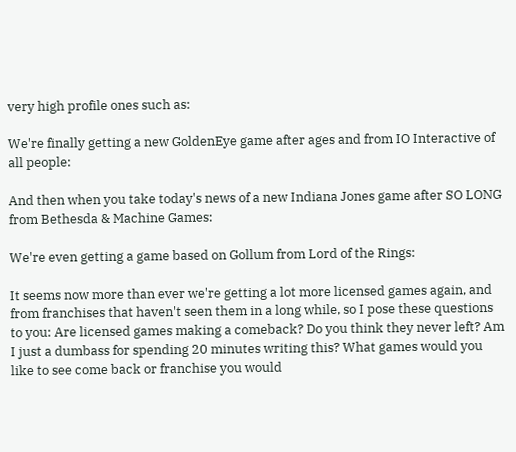very high profile ones such as:

We're finally getting a new GoldenEye game after ages and from IO Interactive of all people:

And then when you take today's news of a new Indiana Jones game after SO LONG from Bethesda & Machine Games:

We're even getting a game based on Gollum from Lord of the Rings:

It seems now more than ever we're getting a lot more licensed games again, and from franchises that haven't seen them in a long while, so I pose these questions to you: Are licensed games making a comeback? Do you think they never left? Am I just a dumbass for spending 20 minutes writing this? What games would you like to see come back or franchise you would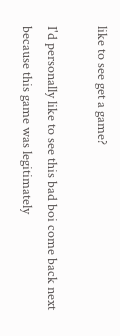like to see get a game?

I'd personally like to see this bad boi come back next because this game was legitimately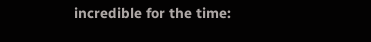incredible for the time: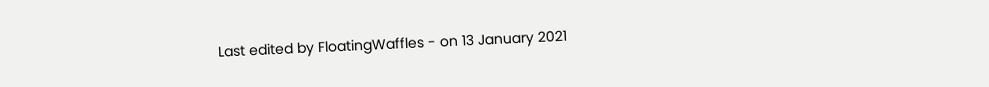Last edited by FloatingWaffles - on 13 January 2021